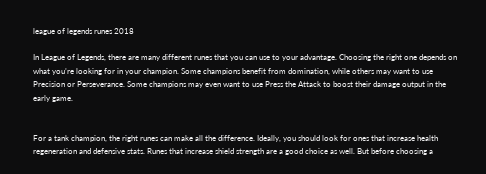league of legends runes 2018

In League of Legends, there are many different runes that you can use to your advantage. Choosing the right one depends on what you’re looking for in your champion. Some champions benefit from domination, while others may want to use Precision or Perseverance. Some champions may even want to use Press the Attack to boost their damage output in the early game.


For a tank champion, the right runes can make all the difference. Ideally, you should look for ones that increase health regeneration and defensive stats. Runes that increase shield strength are a good choice as well. But before choosing a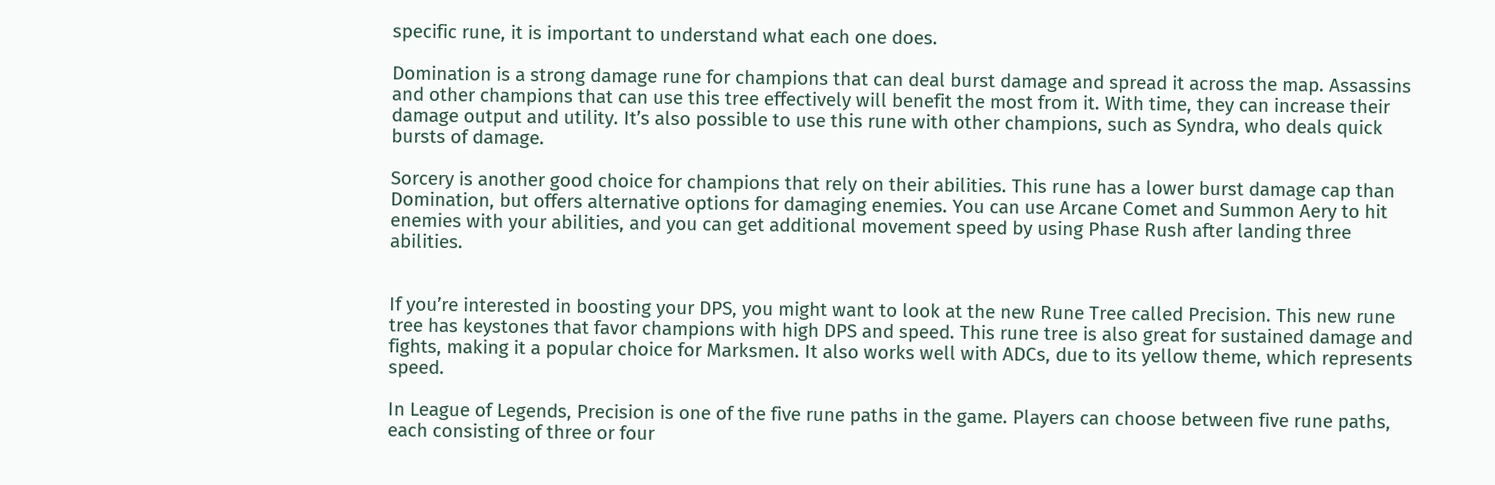specific rune, it is important to understand what each one does.

Domination is a strong damage rune for champions that can deal burst damage and spread it across the map. Assassins and other champions that can use this tree effectively will benefit the most from it. With time, they can increase their damage output and utility. It’s also possible to use this rune with other champions, such as Syndra, who deals quick bursts of damage.

Sorcery is another good choice for champions that rely on their abilities. This rune has a lower burst damage cap than Domination, but offers alternative options for damaging enemies. You can use Arcane Comet and Summon Aery to hit enemies with your abilities, and you can get additional movement speed by using Phase Rush after landing three abilities.


If you’re interested in boosting your DPS, you might want to look at the new Rune Tree called Precision. This new rune tree has keystones that favor champions with high DPS and speed. This rune tree is also great for sustained damage and fights, making it a popular choice for Marksmen. It also works well with ADCs, due to its yellow theme, which represents speed.

In League of Legends, Precision is one of the five rune paths in the game. Players can choose between five rune paths, each consisting of three or four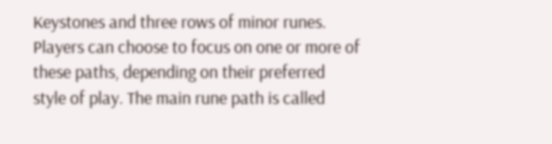Keystones and three rows of minor runes. Players can choose to focus on one or more of these paths, depending on their preferred style of play. The main rune path is called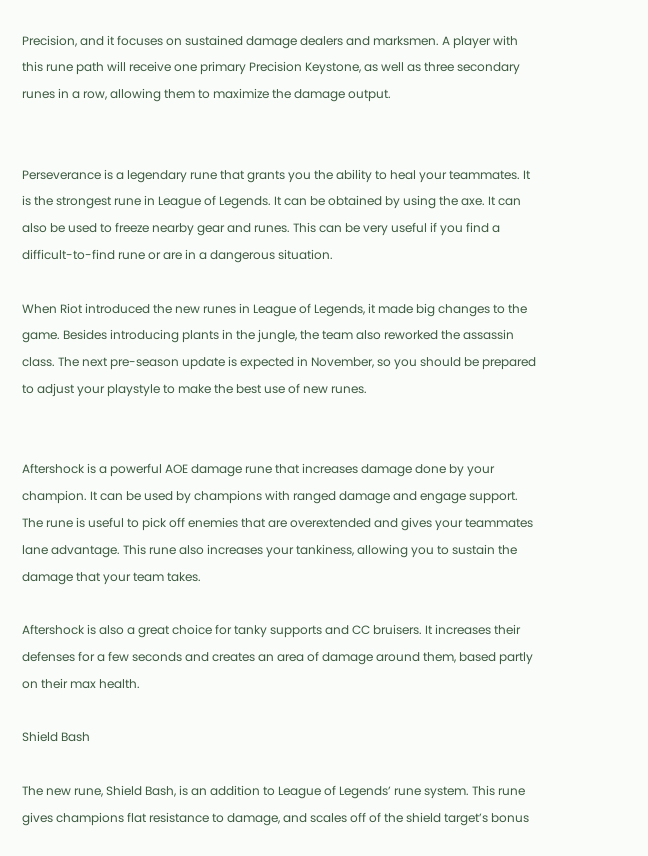Precision, and it focuses on sustained damage dealers and marksmen. A player with this rune path will receive one primary Precision Keystone, as well as three secondary runes in a row, allowing them to maximize the damage output.


Perseverance is a legendary rune that grants you the ability to heal your teammates. It is the strongest rune in League of Legends. It can be obtained by using the axe. It can also be used to freeze nearby gear and runes. This can be very useful if you find a difficult-to-find rune or are in a dangerous situation.

When Riot introduced the new runes in League of Legends, it made big changes to the game. Besides introducing plants in the jungle, the team also reworked the assassin class. The next pre-season update is expected in November, so you should be prepared to adjust your playstyle to make the best use of new runes.


Aftershock is a powerful AOE damage rune that increases damage done by your champion. It can be used by champions with ranged damage and engage support. The rune is useful to pick off enemies that are overextended and gives your teammates lane advantage. This rune also increases your tankiness, allowing you to sustain the damage that your team takes.

Aftershock is also a great choice for tanky supports and CC bruisers. It increases their defenses for a few seconds and creates an area of damage around them, based partly on their max health.

Shield Bash

The new rune, Shield Bash, is an addition to League of Legends’ rune system. This rune gives champions flat resistance to damage, and scales off of the shield target’s bonus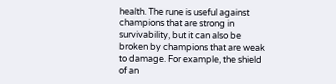health. The rune is useful against champions that are strong in survivability, but it can also be broken by champions that are weak to damage. For example, the shield of an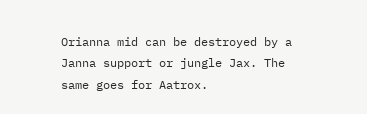Orianna mid can be destroyed by a Janna support or jungle Jax. The same goes for Aatrox.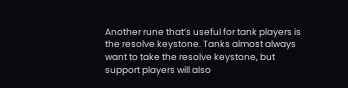Another rune that’s useful for tank players is the resolve keystone. Tanks almost always want to take the resolve keystone, but support players will also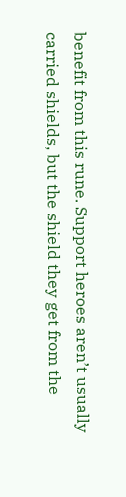benefit from this rune. Support heroes aren’t usually carried shields, but the shield they get from the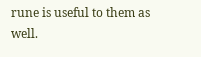rune is useful to them as well.